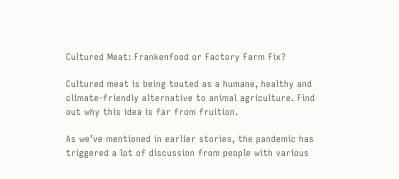Cultured Meat: Frankenfood or Factory Farm Fix?

Cultured meat is being touted as a humane, healthy and climate-friendly alternative to animal agriculture. Find out why this idea is far from fruition.

As we’ve mentioned in earlier stories, the pandemic has triggered a lot of discussion from people with various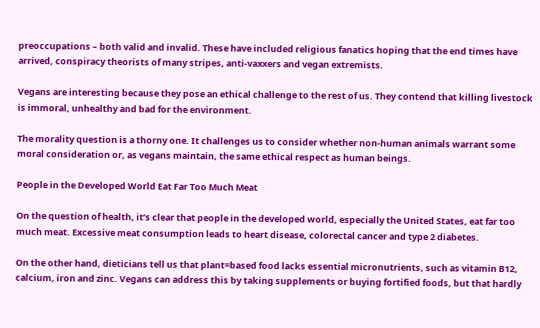preoccupations – both valid and invalid. These have included religious fanatics hoping that the end times have arrived, conspiracy theorists of many stripes, anti-vaxxers and vegan extremists.

Vegans are interesting because they pose an ethical challenge to the rest of us. They contend that killing livestock is immoral, unhealthy and bad for the environment.

The morality question is a thorny one. It challenges us to consider whether non-human animals warrant some moral consideration or, as vegans maintain, the same ethical respect as human beings.

People in the Developed World Eat Far Too Much Meat

On the question of health, it’s clear that people in the developed world, especially the United States, eat far too much meat. Excessive meat consumption leads to heart disease, colorectal cancer and type 2 diabetes.

On the other hand, dieticians tell us that plant=based food lacks essential micronutrients, such as vitamin B12, calcium, iron and zinc. Vegans can address this by taking supplements or buying fortified foods, but that hardly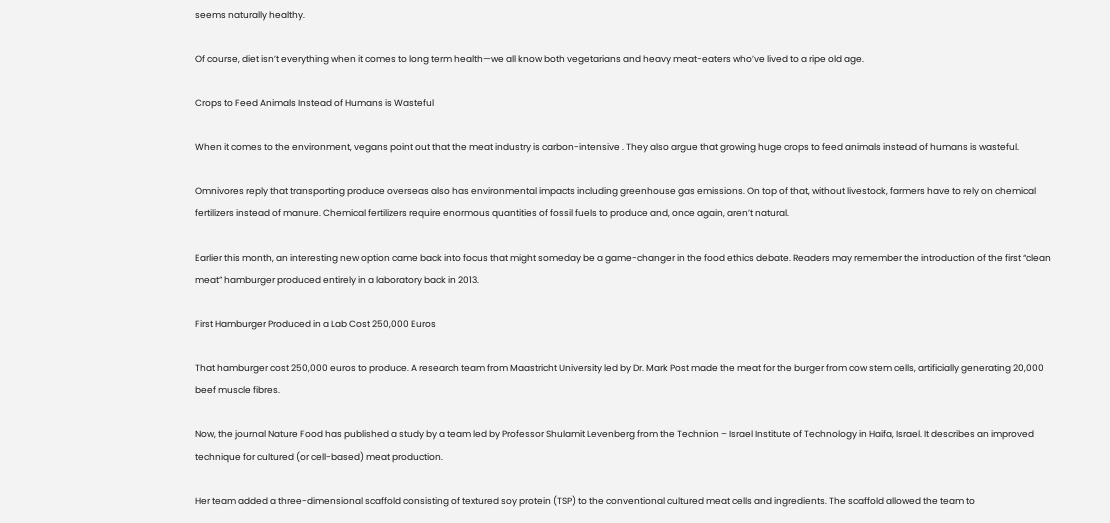seems naturally healthy.

Of course, diet isn’t everything when it comes to long term health—we all know both vegetarians and heavy meat-eaters who’ve lived to a ripe old age.

Crops to Feed Animals Instead of Humans is Wasteful

When it comes to the environment, vegans point out that the meat industry is carbon-intensive . They also argue that growing huge crops to feed animals instead of humans is wasteful.

Omnivores reply that transporting produce overseas also has environmental impacts including greenhouse gas emissions. On top of that, without livestock, farmers have to rely on chemical fertilizers instead of manure. Chemical fertilizers require enormous quantities of fossil fuels to produce and, once again, aren’t natural.

Earlier this month, an interesting new option came back into focus that might someday be a game-changer in the food ethics debate. Readers may remember the introduction of the first “clean meat” hamburger produced entirely in a laboratory back in 2013.

First Hamburger Produced in a Lab Cost 250,000 Euros

That hamburger cost 250,000 euros to produce. A research team from Maastricht University led by Dr. Mark Post made the meat for the burger from cow stem cells, artificially generating 20,000 beef muscle fibres.

Now, the journal Nature Food has published a study by a team led by Professor Shulamit Levenberg from the Technion – Israel Institute of Technology in Haifa, Israel. It describes an improved technique for cultured (or cell-based) meat production.

Her team added a three-dimensional scaffold consisting of textured soy protein (TSP) to the conventional cultured meat cells and ingredients. The scaffold allowed the team to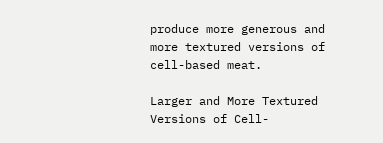produce more generous and more textured versions of cell-based meat.

Larger and More Textured Versions of Cell-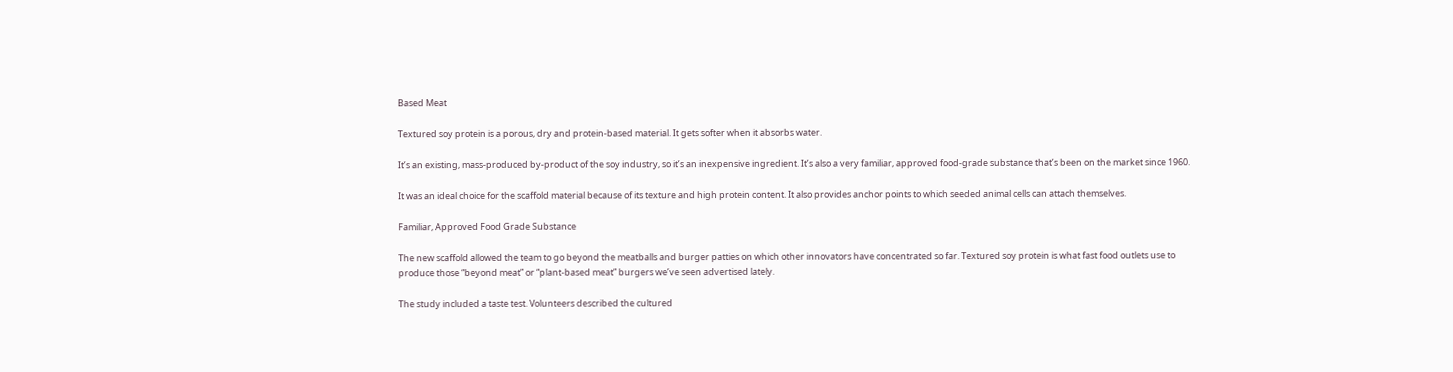Based Meat

Textured soy protein is a porous, dry and protein-based material. It gets softer when it absorbs water.

It’s an existing, mass-produced by-product of the soy industry, so it’s an inexpensive ingredient. It’s also a very familiar, approved food-grade substance that’s been on the market since 1960.

It was an ideal choice for the scaffold material because of its texture and high protein content. It also provides anchor points to which seeded animal cells can attach themselves.

Familiar, Approved Food Grade Substance

The new scaffold allowed the team to go beyond the meatballs and burger patties on which other innovators have concentrated so far. Textured soy protein is what fast food outlets use to produce those “beyond meat” or “plant-based meat” burgers we’ve seen advertised lately.

The study included a taste test. Volunteers described the cultured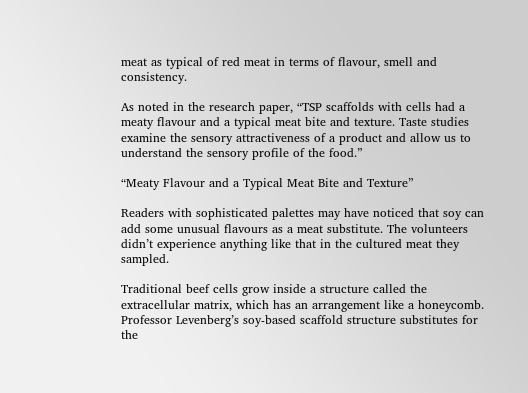meat as typical of red meat in terms of flavour, smell and consistency.

As noted in the research paper, “TSP scaffolds with cells had a meaty flavour and a typical meat bite and texture. Taste studies examine the sensory attractiveness of a product and allow us to understand the sensory profile of the food.”

“Meaty Flavour and a Typical Meat Bite and Texture”

Readers with sophisticated palettes may have noticed that soy can add some unusual flavours as a meat substitute. The volunteers didn’t experience anything like that in the cultured meat they sampled.

Traditional beef cells grow inside a structure called the extracellular matrix, which has an arrangement like a honeycomb. Professor Levenberg’s soy-based scaffold structure substitutes for the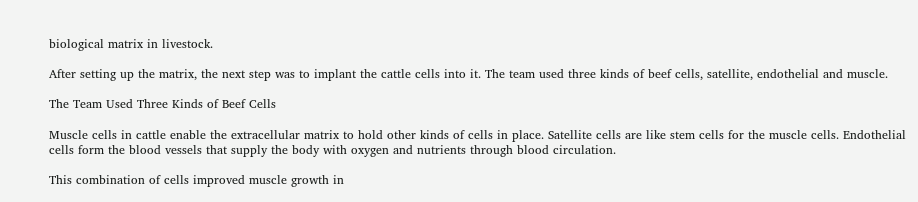biological matrix in livestock.

After setting up the matrix, the next step was to implant the cattle cells into it. The team used three kinds of beef cells, satellite, endothelial and muscle.

The Team Used Three Kinds of Beef Cells

Muscle cells in cattle enable the extracellular matrix to hold other kinds of cells in place. Satellite cells are like stem cells for the muscle cells. Endothelial cells form the blood vessels that supply the body with oxygen and nutrients through blood circulation.

This combination of cells improved muscle growth in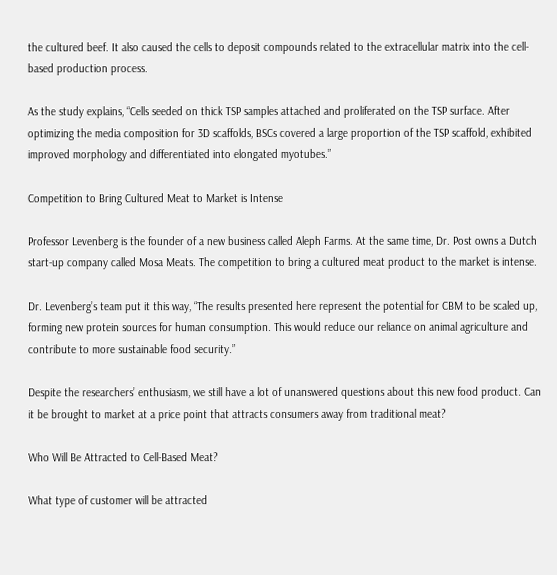the cultured beef. It also caused the cells to deposit compounds related to the extracellular matrix into the cell-based production process.

As the study explains, “Cells seeded on thick TSP samples attached and proliferated on the TSP surface. After optimizing the media composition for 3D scaffolds, BSCs covered a large proportion of the TSP scaffold, exhibited improved morphology and differentiated into elongated myotubes.”

Competition to Bring Cultured Meat to Market is Intense

Professor Levenberg is the founder of a new business called Aleph Farms. At the same time, Dr. Post owns a Dutch start-up company called Mosa Meats. The competition to bring a cultured meat product to the market is intense.

Dr. Levenberg’s team put it this way, “The results presented here represent the potential for CBM to be scaled up, forming new protein sources for human consumption. This would reduce our reliance on animal agriculture and contribute to more sustainable food security.”

Despite the researchers’ enthusiasm, we still have a lot of unanswered questions about this new food product. Can it be brought to market at a price point that attracts consumers away from traditional meat?

Who Will Be Attracted to Cell-Based Meat?

What type of customer will be attracted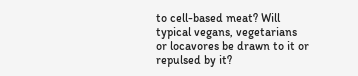to cell-based meat? Will typical vegans, vegetarians or locavores be drawn to it or repulsed by it?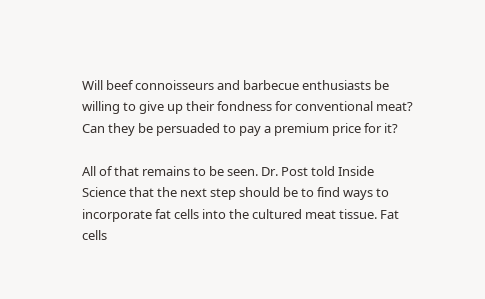Will beef connoisseurs and barbecue enthusiasts be willing to give up their fondness for conventional meat? Can they be persuaded to pay a premium price for it?

All of that remains to be seen. Dr. Post told Inside Science that the next step should be to find ways to incorporate fat cells into the cultured meat tissue. Fat cells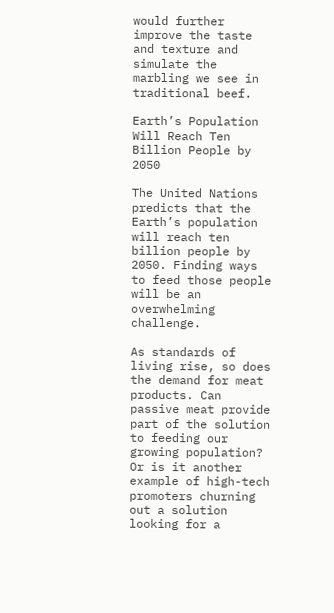would further improve the taste and texture and simulate the marbling we see in traditional beef.

Earth’s Population Will Reach Ten Billion People by 2050

The United Nations predicts that the Earth’s population will reach ten billion people by 2050. Finding ways to feed those people will be an overwhelming challenge.

As standards of living rise, so does the demand for meat products. Can passive meat provide part of the solution to feeding our growing population?  Or is it another example of high-tech promoters churning out a solution looking for a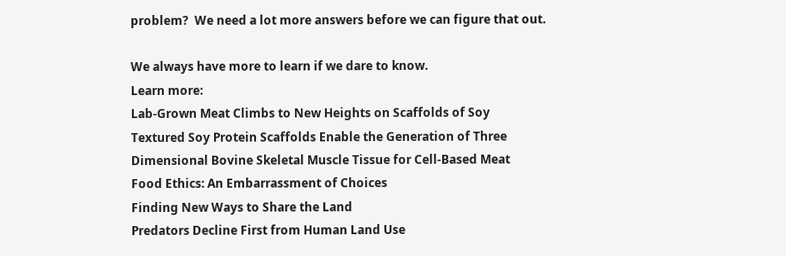problem?  We need a lot more answers before we can figure that out.

We always have more to learn if we dare to know.
Learn more:
Lab-Grown Meat Climbs to New Heights on Scaffolds of Soy
Textured Soy Protein Scaffolds Enable the Generation of Three Dimensional Bovine Skeletal Muscle Tissue for Cell-Based Meat
Food Ethics: An Embarrassment of Choices
Finding New Ways to Share the Land
Predators Decline First from Human Land Use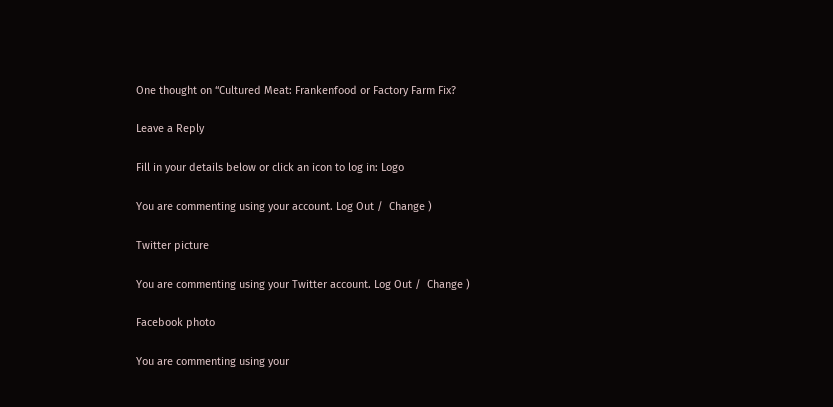One thought on “Cultured Meat: Frankenfood or Factory Farm Fix?

Leave a Reply

Fill in your details below or click an icon to log in: Logo

You are commenting using your account. Log Out /  Change )

Twitter picture

You are commenting using your Twitter account. Log Out /  Change )

Facebook photo

You are commenting using your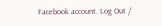Facebook account. Log Out /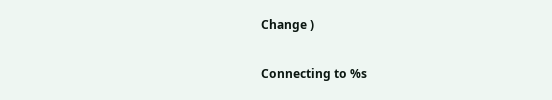Change )

Connecting to %s